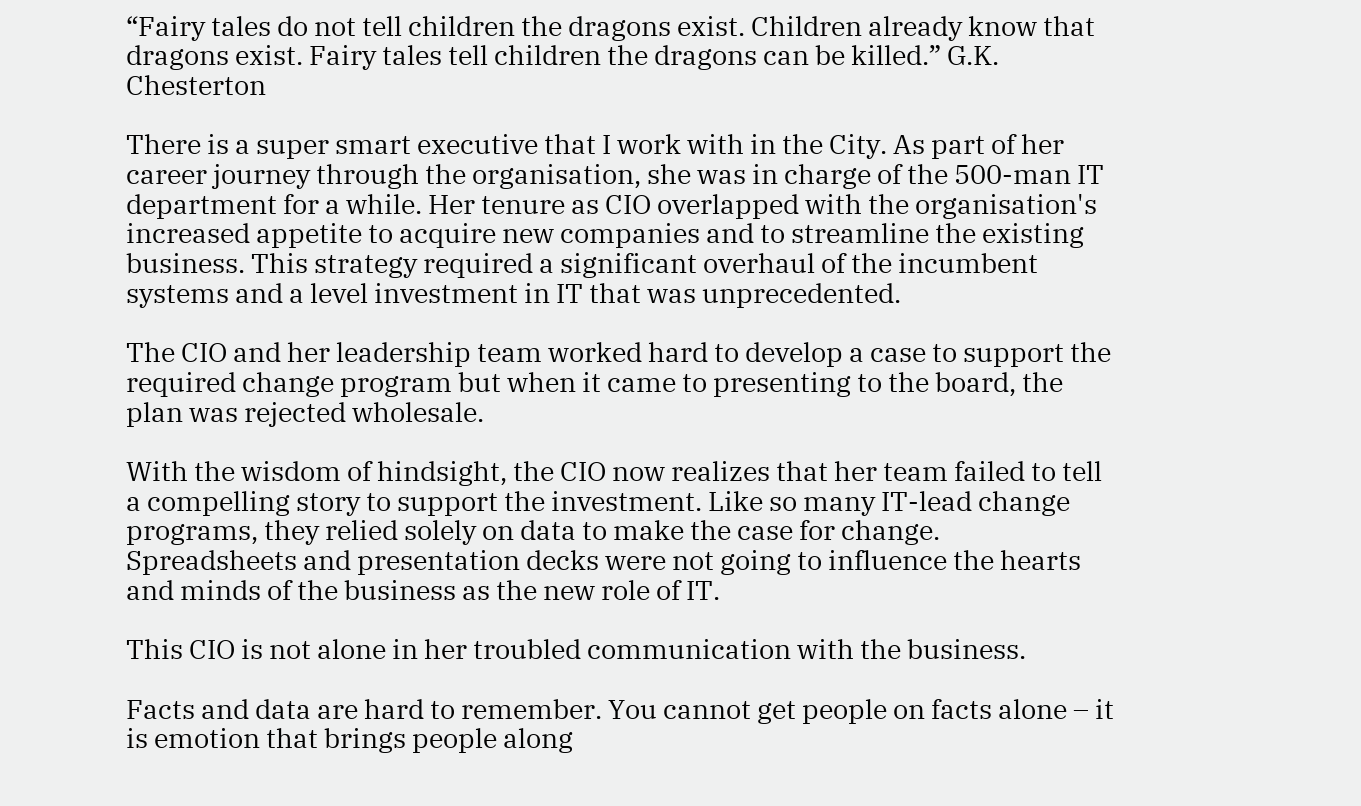“Fairy tales do not tell children the dragons exist. Children already know that dragons exist. Fairy tales tell children the dragons can be killed.” G.K. Chesterton

There is a super smart executive that I work with in the City. As part of her career journey through the organisation, she was in charge of the 500-man IT department for a while. Her tenure as CIO overlapped with the organisation's increased appetite to acquire new companies and to streamline the existing business. This strategy required a significant overhaul of the incumbent systems and a level investment in IT that was unprecedented.

The CIO and her leadership team worked hard to develop a case to support the required change program but when it came to presenting to the board, the plan was rejected wholesale.

With the wisdom of hindsight, the CIO now realizes that her team failed to tell a compelling story to support the investment. Like so many IT-lead change programs, they relied solely on data to make the case for change.  Spreadsheets and presentation decks were not going to influence the hearts and minds of the business as the new role of IT.

This CIO is not alone in her troubled communication with the business.

Facts and data are hard to remember. You cannot get people on facts alone – it is emotion that brings people along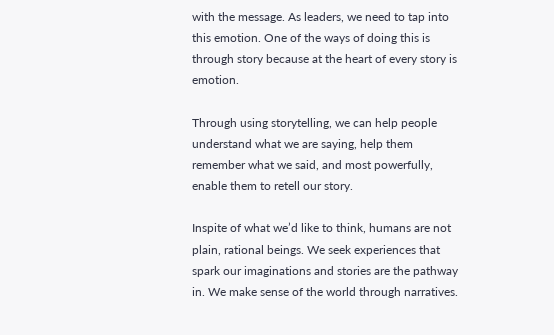with the message. As leaders, we need to tap into this emotion. One of the ways of doing this is through story because at the heart of every story is emotion.

Through using storytelling, we can help people understand what we are saying, help them remember what we said, and most powerfully, enable them to retell our story.

Inspite of what we’d like to think, humans are not plain, rational beings. We seek experiences that spark our imaginations and stories are the pathway in. We make sense of the world through narratives.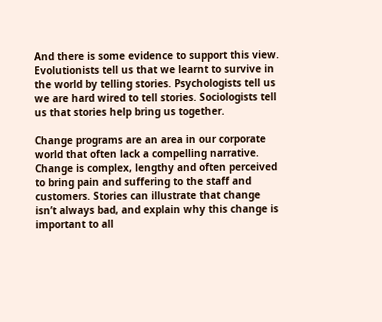And there is some evidence to support this view. Evolutionists tell us that we learnt to survive in the world by telling stories. Psychologists tell us we are hard wired to tell stories. Sociologists tell us that stories help bring us together.

Change programs are an area in our corporate world that often lack a compelling narrative. Change is complex, lengthy and often perceived to bring pain and suffering to the staff and customers. Stories can illustrate that change isn’t always bad, and explain why this change is important to all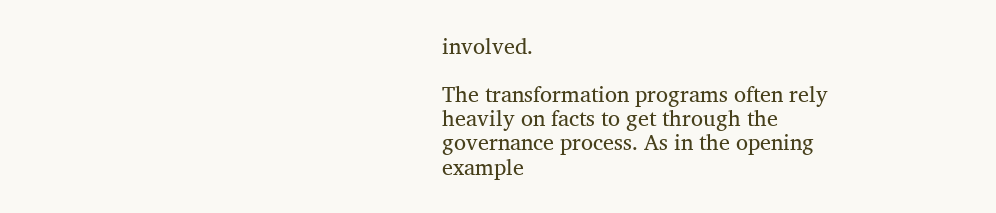involved.

The transformation programs often rely heavily on facts to get through the governance process. As in the opening example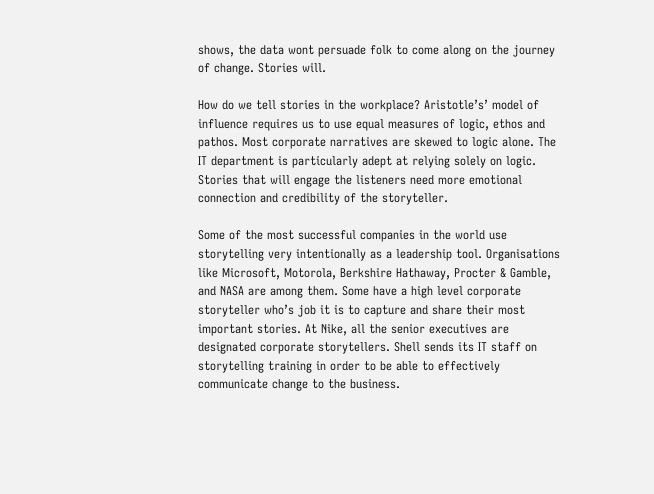shows, the data wont persuade folk to come along on the journey of change. Stories will.

How do we tell stories in the workplace? Aristotle’s’ model of influence requires us to use equal measures of logic, ethos and pathos. Most corporate narratives are skewed to logic alone. The IT department is particularly adept at relying solely on logic. Stories that will engage the listeners need more emotional connection and credibility of the storyteller.

Some of the most successful companies in the world use storytelling very intentionally as a leadership tool. Organisations like Microsoft, Motorola, Berkshire Hathaway, Procter & Gamble, and NASA are among them. Some have a high level corporate storyteller who’s job it is to capture and share their most important stories. At Nike, all the senior executives are designated corporate storytellers. Shell sends its IT staff on storytelling training in order to be able to effectively communicate change to the business.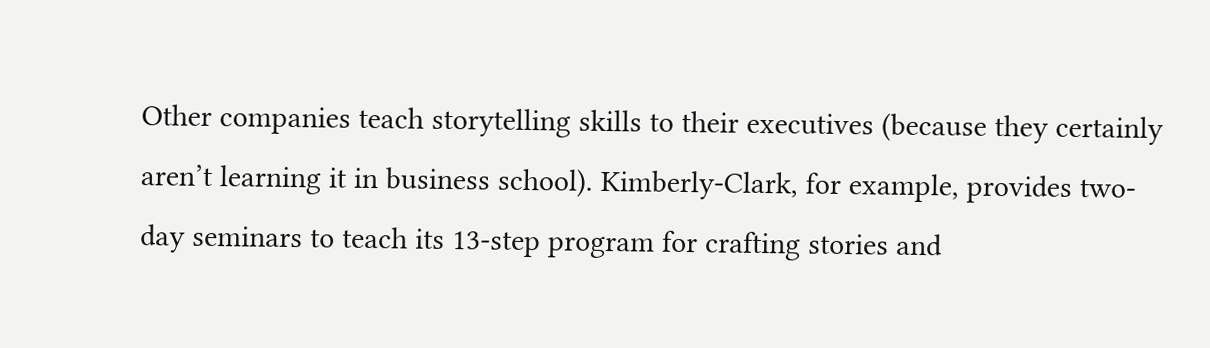Other companies teach storytelling skills to their executives (because they certainly aren’t learning it in business school). Kimberly-Clark, for example, provides two-day seminars to teach its 13-step program for crafting stories and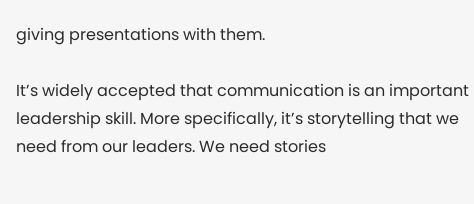giving presentations with them.

It’s widely accepted that communication is an important leadership skill. More specifically, it’s storytelling that we need from our leaders. We need stories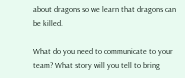about dragons so we learn that dragons can be killed.

What do you need to communicate to your team? What story will you tell to bring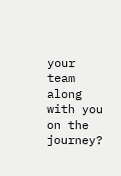your team along with you on the journey?